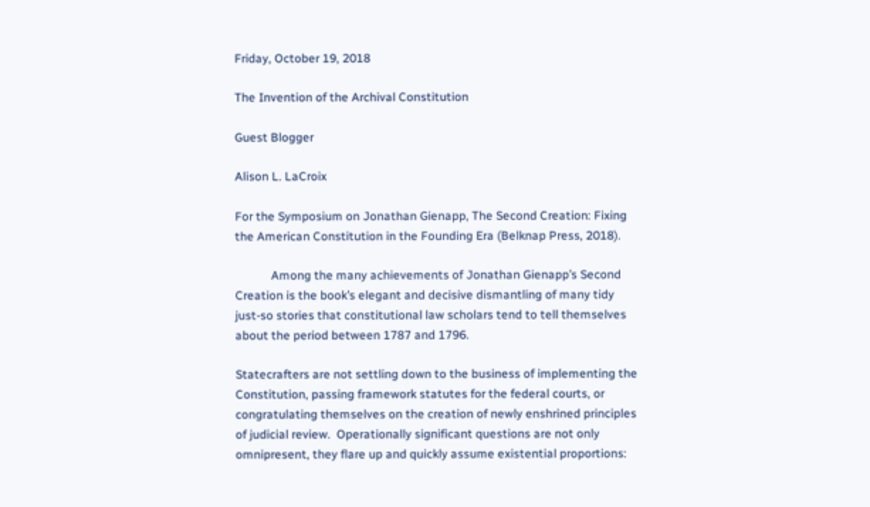Friday, October 19, 2018

The Invention of the Archival Constitution

Guest Blogger

Alison L. LaCroix

For the Symposium on Jonathan Gienapp, The Second Creation: Fixing the American Constitution in the Founding Era (Belknap Press, 2018).

            Among the many achievements of Jonathan Gienapp’s Second Creation is the book’s elegant and decisive dismantling of many tidy just-so stories that constitutional law scholars tend to tell themselves about the period between 1787 and 1796.

Statecrafters are not settling down to the business of implementing the Constitution, passing framework statutes for the federal courts, or congratulating themselves on the creation of newly enshrined principles of judicial review.  Operationally significant questions are not only omnipresent, they flare up and quickly assume existential proportions: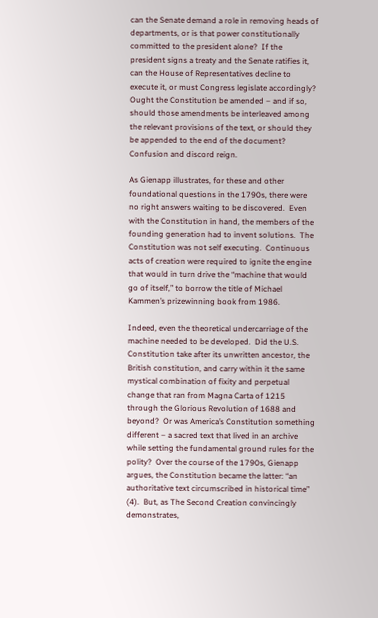can the Senate demand a role in removing heads of departments, or is that power constitutionally committed to the president alone?  If the president signs a treaty and the Senate ratifies it, can the House of Representatives decline to execute it, or must Congress legislate accordingly?  Ought the Constitution be amended – and if so, should those amendments be interleaved among the relevant provisions of the text, or should they be appended to the end of the document?  Confusion and discord reign.

As Gienapp illustrates, for these and other foundational questions in the 1790s, there were no right answers waiting to be discovered.  Even with the Constitution in hand, the members of the founding generation had to invent solutions.  The Constitution was not self executing.  Continuous acts of creation were required to ignite the engine that would in turn drive the “machine that would go of itself,” to borrow the title of Michael Kammen’s prizewinning book from 1986.

Indeed, even the theoretical undercarriage of the machine needed to be developed.  Did the U.S. Constitution take after its unwritten ancestor, the British constitution, and carry within it the same mystical combination of fixity and perpetual change that ran from Magna Carta of 1215 through the Glorious Revolution of 1688 and beyond?  Or was America’s Constitution something different – a sacred text that lived in an archive while setting the fundamental ground rules for the polity?  Over the course of the 1790s, Gienapp argues, the Constitution became the latter: “an authoritative text circumscribed in historical time” (4).  But, as The Second Creation convincingly demonstrates,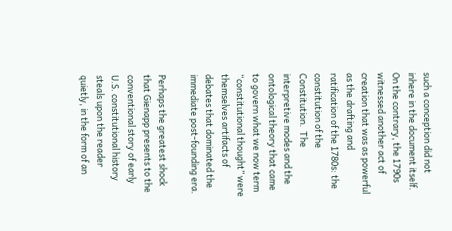such a conception did not inhere in the document itself.  On the contrary, the 1790s witnessed another act of creation that was as powerful as the drafting and ratification of the 1780s: the constitution of the Constitution.  The interpretive modes and the ontological theory that came to govern what we now term “constitutional thought” were themselves artifacts of debates that dominated the immediate post-founding era.

Perhaps the greatest shock that Gienapp presents to the conventional story of early U.S. constitutional history steals upon the reader quietly, in the form of an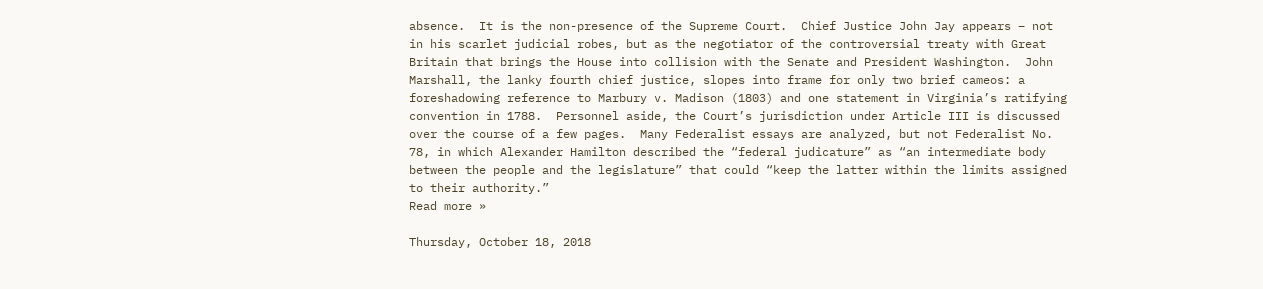absence.  It is the non-presence of the Supreme Court.  Chief Justice John Jay appears – not in his scarlet judicial robes, but as the negotiator of the controversial treaty with Great Britain that brings the House into collision with the Senate and President Washington.  John Marshall, the lanky fourth chief justice, slopes into frame for only two brief cameos: a foreshadowing reference to Marbury v. Madison (1803) and one statement in Virginia’s ratifying convention in 1788.  Personnel aside, the Court’s jurisdiction under Article III is discussed over the course of a few pages.  Many Federalist essays are analyzed, but not Federalist No. 78, in which Alexander Hamilton described the “federal judicature” as “an intermediate body between the people and the legislature” that could “keep the latter within the limits assigned to their authority.”
Read more »

Thursday, October 18, 2018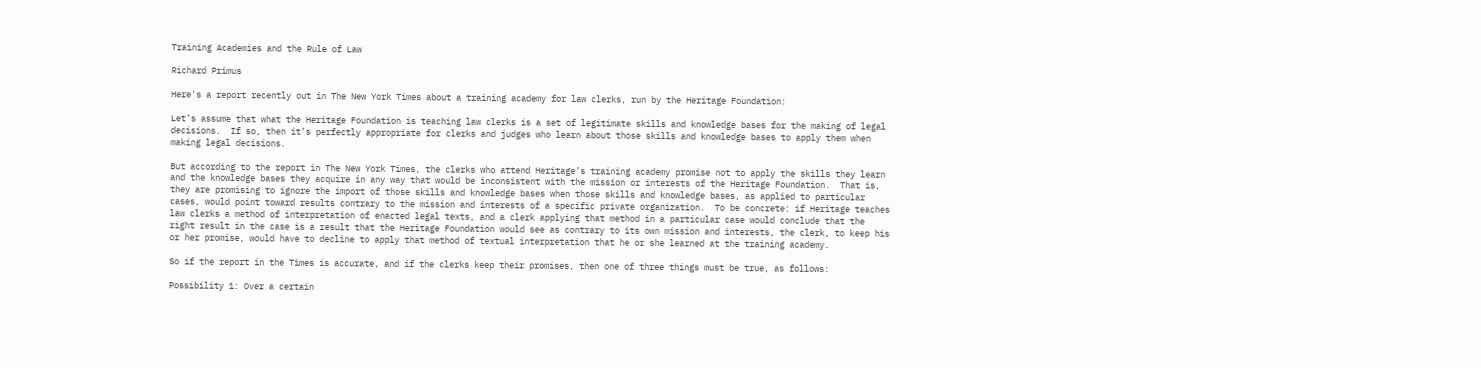Training Academies and the Rule of Law

Richard Primus

Here's a report recently out in The New York Times about a training academy for law clerks, run by the Heritage Foundation:

Let’s assume that what the Heritage Foundation is teaching law clerks is a set of legitimate skills and knowledge bases for the making of legal decisions.  If so, then it’s perfectly appropriate for clerks and judges who learn about those skills and knowledge bases to apply them when making legal decisions.

But according to the report in The New York Times, the clerks who attend Heritage’s training academy promise not to apply the skills they learn and the knowledge bases they acquire in any way that would be inconsistent with the mission or interests of the Heritage Foundation.  That is, they are promising to ignore the import of those skills and knowledge bases when those skills and knowledge bases, as applied to particular cases, would point toward results contrary to the mission and interests of a specific private organization.  To be concrete: if Heritage teaches law clerks a method of interpretation of enacted legal texts, and a clerk applying that method in a particular case would conclude that the right result in the case is a result that the Heritage Foundation would see as contrary to its own mission and interests, the clerk, to keep his or her promise, would have to decline to apply that method of textual interpretation that he or she learned at the training academy.

So if the report in the Times is accurate, and if the clerks keep their promises, then one of three things must be true, as follows:

Possibility 1: Over a certain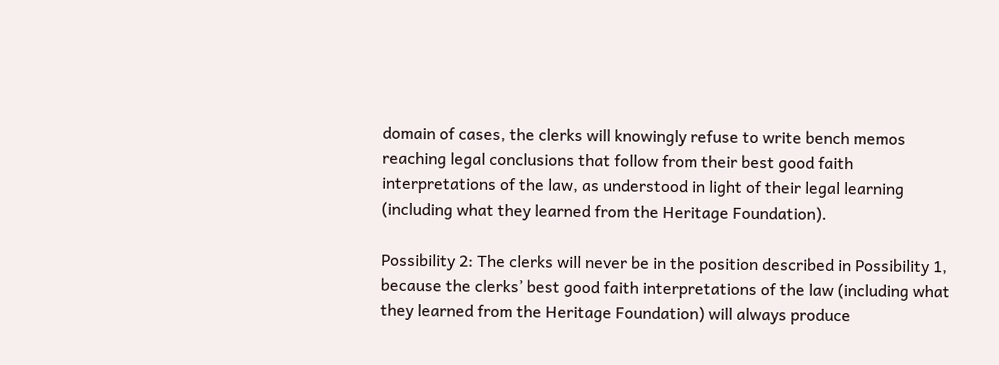domain of cases, the clerks will knowingly refuse to write bench memos reaching legal conclusions that follow from their best good faith interpretations of the law, as understood in light of their legal learning (including what they learned from the Heritage Foundation).

Possibility 2: The clerks will never be in the position described in Possibility 1, because the clerks’ best good faith interpretations of the law (including what they learned from the Heritage Foundation) will always produce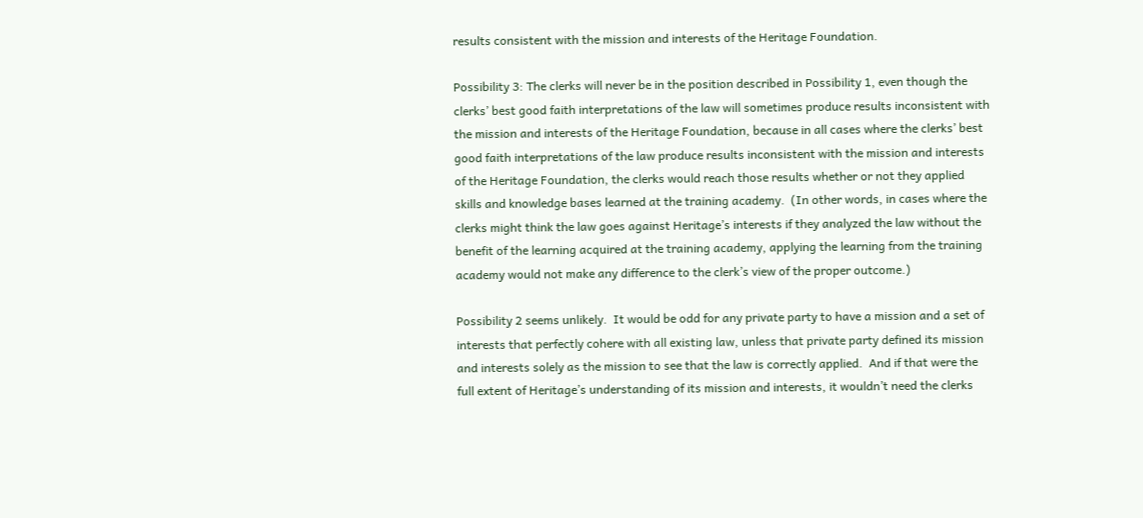results consistent with the mission and interests of the Heritage Foundation.

Possibility 3: The clerks will never be in the position described in Possibility 1, even though the clerks’ best good faith interpretations of the law will sometimes produce results inconsistent with the mission and interests of the Heritage Foundation, because in all cases where the clerks’ best good faith interpretations of the law produce results inconsistent with the mission and interests of the Heritage Foundation, the clerks would reach those results whether or not they applied skills and knowledge bases learned at the training academy.  (In other words, in cases where the clerks might think the law goes against Heritage’s interests if they analyzed the law without the benefit of the learning acquired at the training academy, applying the learning from the training academy would not make any difference to the clerk’s view of the proper outcome.)

Possibility 2 seems unlikely.  It would be odd for any private party to have a mission and a set of interests that perfectly cohere with all existing law, unless that private party defined its mission and interests solely as the mission to see that the law is correctly applied.  And if that were the full extent of Heritage’s understanding of its mission and interests, it wouldn’t need the clerks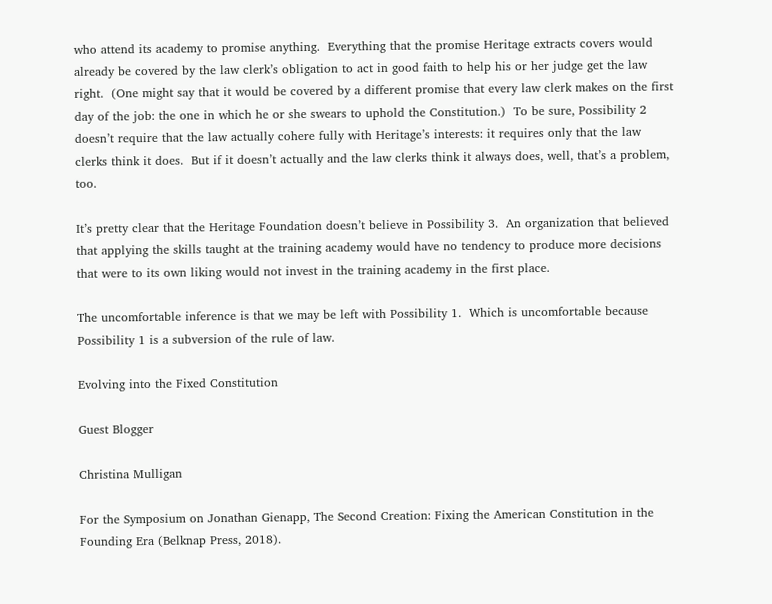who attend its academy to promise anything.  Everything that the promise Heritage extracts covers would already be covered by the law clerk’s obligation to act in good faith to help his or her judge get the law right.  (One might say that it would be covered by a different promise that every law clerk makes on the first day of the job: the one in which he or she swears to uphold the Constitution.)  To be sure, Possibility 2 doesn’t require that the law actually cohere fully with Heritage’s interests: it requires only that the law clerks think it does.  But if it doesn’t actually and the law clerks think it always does, well, that’s a problem, too.

It’s pretty clear that the Heritage Foundation doesn’t believe in Possibility 3.  An organization that believed that applying the skills taught at the training academy would have no tendency to produce more decisions that were to its own liking would not invest in the training academy in the first place.

The uncomfortable inference is that we may be left with Possibility 1.  Which is uncomfortable because Possibility 1 is a subversion of the rule of law.

Evolving into the Fixed Constitution

Guest Blogger

Christina Mulligan

For the Symposium on Jonathan Gienapp, The Second Creation: Fixing the American Constitution in the Founding Era (Belknap Press, 2018).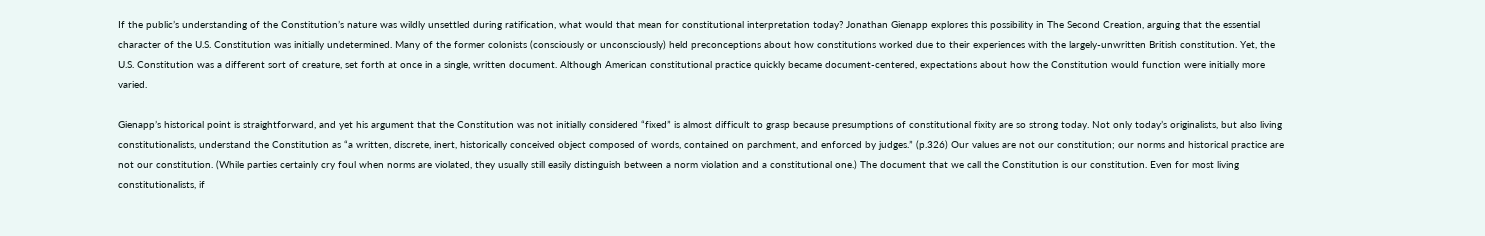If the public’s understanding of the Constitution’s nature was wildly unsettled during ratification, what would that mean for constitutional interpretation today? Jonathan Gienapp explores this possibility in The Second Creation, arguing that the essential character of the U.S. Constitution was initially undetermined. Many of the former colonists (consciously or unconsciously) held preconceptions about how constitutions worked due to their experiences with the largely-unwritten British constitution. Yet, the U.S. Constitution was a different sort of creature, set forth at once in a single, written document. Although American constitutional practice quickly became document-centered, expectations about how the Constitution would function were initially more varied.

Gienapp’s historical point is straightforward, and yet his argument that the Constitution was not initially considered “fixed” is almost difficult to grasp because presumptions of constitutional fixity are so strong today. Not only today’s originalists, but also living constitutionalists, understand the Constitution as “a written, discrete, inert, historically conceived object composed of words, contained on parchment, and enforced by judges.” (p.326) Our values are not our constitution; our norms and historical practice are not our constitution. (While parties certainly cry foul when norms are violated, they usually still easily distinguish between a norm violation and a constitutional one.) The document that we call the Constitution is our constitution. Even for most living constitutionalists, if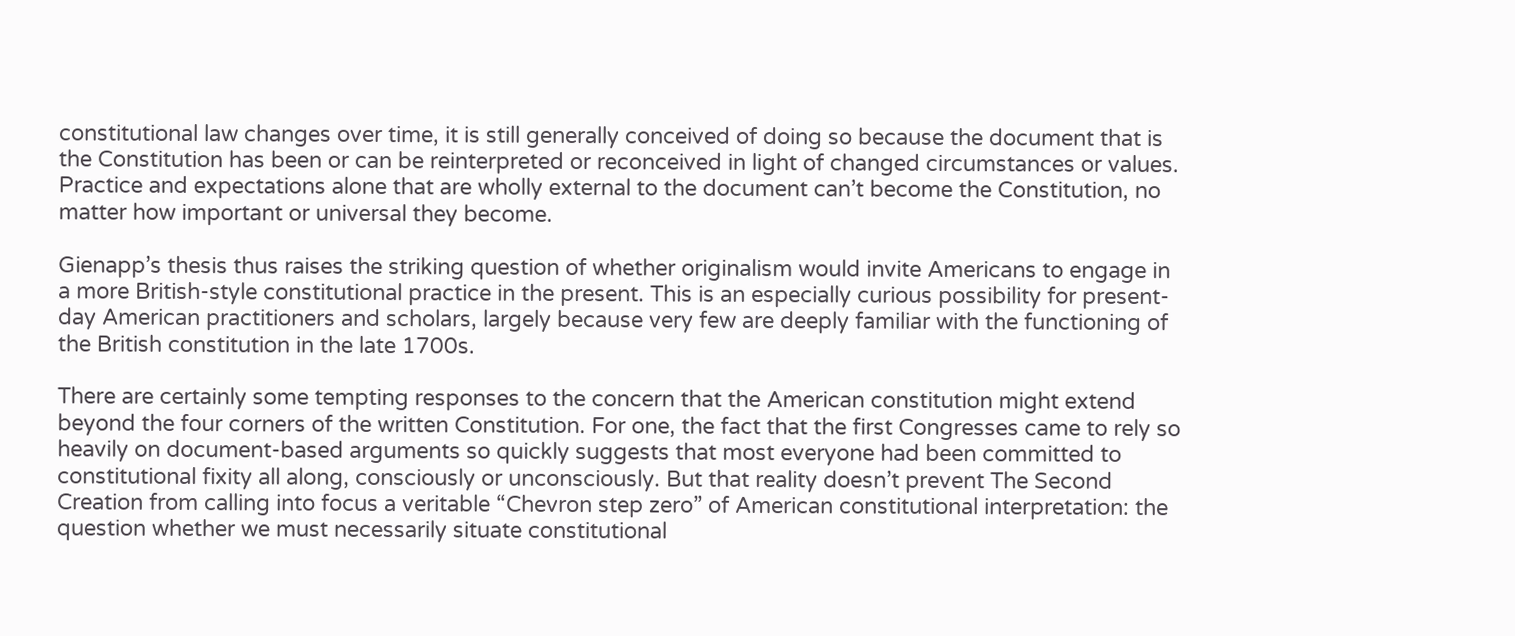constitutional law changes over time, it is still generally conceived of doing so because the document that is the Constitution has been or can be reinterpreted or reconceived in light of changed circumstances or values. Practice and expectations alone that are wholly external to the document can’t become the Constitution, no matter how important or universal they become.

Gienapp’s thesis thus raises the striking question of whether originalism would invite Americans to engage in a more British-style constitutional practice in the present. This is an especially curious possibility for present-day American practitioners and scholars, largely because very few are deeply familiar with the functioning of the British constitution in the late 1700s.

There are certainly some tempting responses to the concern that the American constitution might extend beyond the four corners of the written Constitution. For one, the fact that the first Congresses came to rely so heavily on document-based arguments so quickly suggests that most everyone had been committed to constitutional fixity all along, consciously or unconsciously. But that reality doesn’t prevent The Second Creation from calling into focus a veritable “Chevron step zero” of American constitutional interpretation: the question whether we must necessarily situate constitutional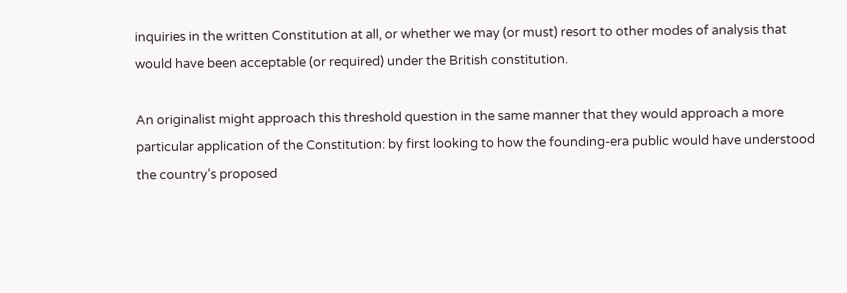inquiries in the written Constitution at all, or whether we may (or must) resort to other modes of analysis that would have been acceptable (or required) under the British constitution.

An originalist might approach this threshold question in the same manner that they would approach a more particular application of the Constitution: by first looking to how the founding-era public would have understood the country’s proposed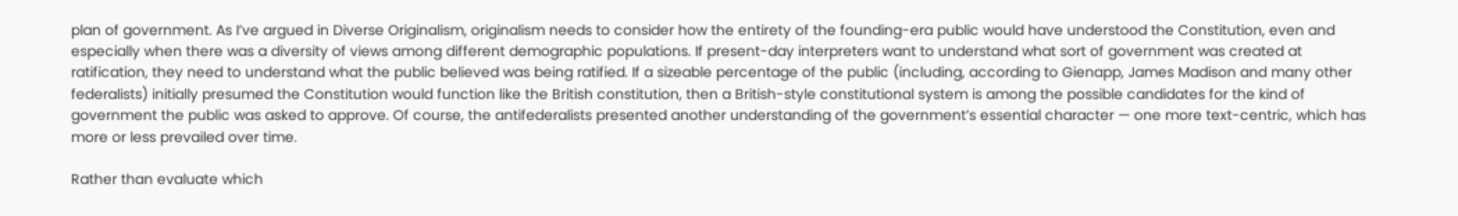plan of government. As I’ve argued in Diverse Originalism, originalism needs to consider how the entirety of the founding-era public would have understood the Constitution, even and especially when there was a diversity of views among different demographic populations. If present-day interpreters want to understand what sort of government was created at ratification, they need to understand what the public believed was being ratified. If a sizeable percentage of the public (including, according to Gienapp, James Madison and many other federalists) initially presumed the Constitution would function like the British constitution, then a British-style constitutional system is among the possible candidates for the kind of government the public was asked to approve. Of course, the antifederalists presented another understanding of the government’s essential character — one more text-centric, which has more or less prevailed over time.

Rather than evaluate which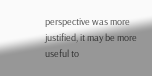perspective was more justified, it may be more useful to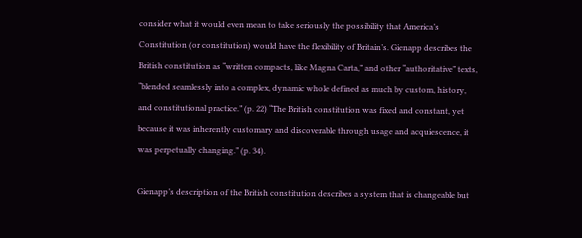consider what it would even mean to take seriously the possibility that America’s Constitution (or constitution) would have the flexibility of Britain’s. Gienapp describes the British constitution as “written compacts, like Magna Carta,” and other “authoritative” texts, “blended seamlessly into a complex, dynamic whole defined as much by custom, history, and constitutional practice.” (p. 22) “The British constitution was fixed and constant, yet because it was inherently customary and discoverable through usage and acquiescence, it was perpetually changing.” (p. 34).

Gienapp’s description of the British constitution describes a system that is changeable but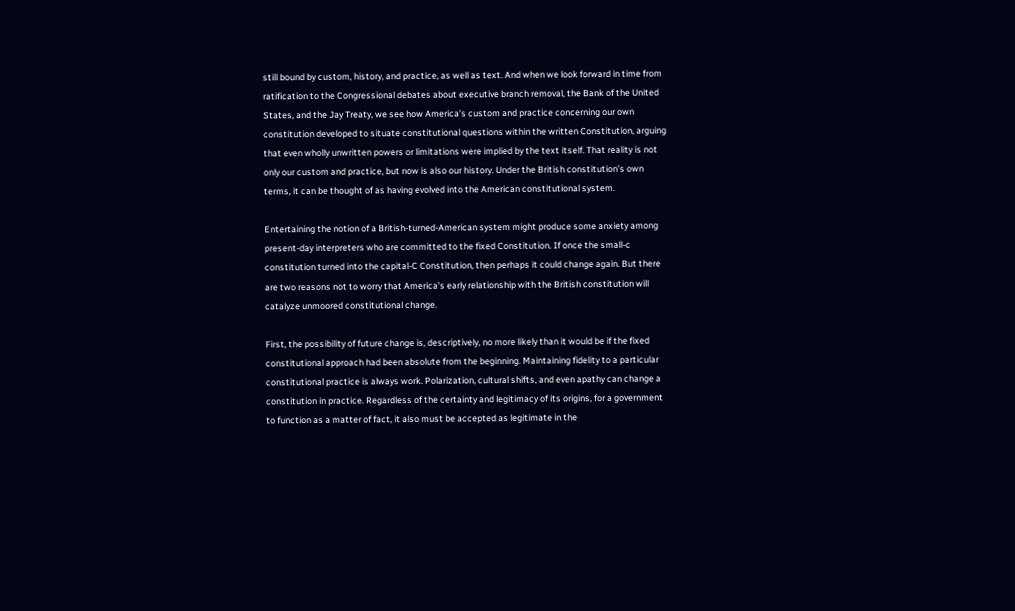still bound by custom, history, and practice, as well as text. And when we look forward in time from ratification to the Congressional debates about executive branch removal, the Bank of the United States, and the Jay Treaty, we see how America’s custom and practice concerning our own constitution developed to situate constitutional questions within the written Constitution, arguing that even wholly unwritten powers or limitations were implied by the text itself. That reality is not only our custom and practice, but now is also our history. Under the British constitution’s own terms, it can be thought of as having evolved into the American constitutional system.

Entertaining the notion of a British-turned-American system might produce some anxiety among present-day interpreters who are committed to the fixed Constitution. If once the small-c constitution turned into the capital-C Constitution, then perhaps it could change again. But there are two reasons not to worry that America’s early relationship with the British constitution will catalyze unmoored constitutional change.

First, the possibility of future change is, descriptively, no more likely than it would be if the fixed constitutional approach had been absolute from the beginning. Maintaining fidelity to a particular constitutional practice is always work. Polarization, cultural shifts, and even apathy can change a constitution in practice. Regardless of the certainty and legitimacy of its origins, for a government to function as a matter of fact, it also must be accepted as legitimate in the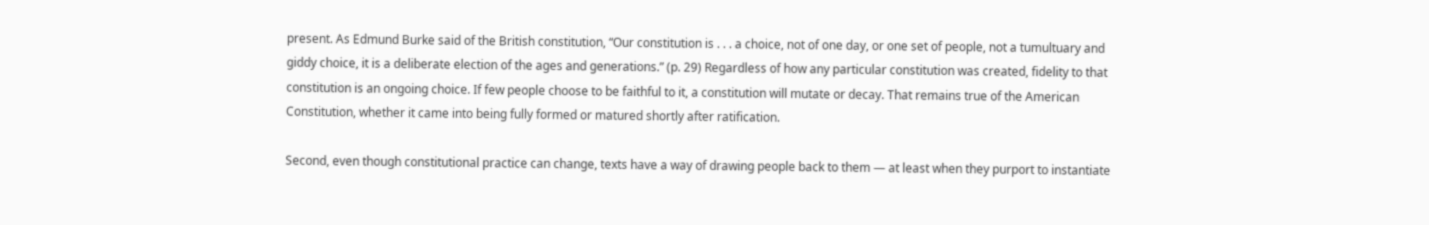present. As Edmund Burke said of the British constitution, “Our constitution is . . . a choice, not of one day, or one set of people, not a tumultuary and giddy choice, it is a deliberate election of the ages and generations.” (p. 29) Regardless of how any particular constitution was created, fidelity to that constitution is an ongoing choice. If few people choose to be faithful to it, a constitution will mutate or decay. That remains true of the American Constitution, whether it came into being fully formed or matured shortly after ratification.

Second, even though constitutional practice can change, texts have a way of drawing people back to them — at least when they purport to instantiate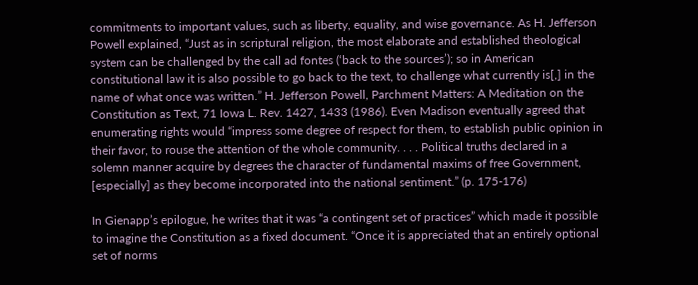commitments to important values, such as liberty, equality, and wise governance. As H. Jefferson Powell explained, “Just as in scriptural religion, the most elaborate and established theological system can be challenged by the call ad fontes (‘back to the sources’); so in American constitutional law it is also possible to go back to the text, to challenge what currently is[,] in the name of what once was written.” H. Jefferson Powell, Parchment Matters: A Meditation on the Constitution as Text, 71 Iowa L. Rev. 1427, 1433 (1986). Even Madison eventually agreed that enumerating rights would “impress some degree of respect for them, to establish public opinion in their favor, to rouse the attention of the whole community. . . . Political truths declared in a solemn manner acquire by degrees the character of fundamental maxims of free Government, [especially] as they become incorporated into the national sentiment.” (p. 175-176)

In Gienapp’s epilogue, he writes that it was “a contingent set of practices” which made it possible to imagine the Constitution as a fixed document. “Once it is appreciated that an entirely optional set of norms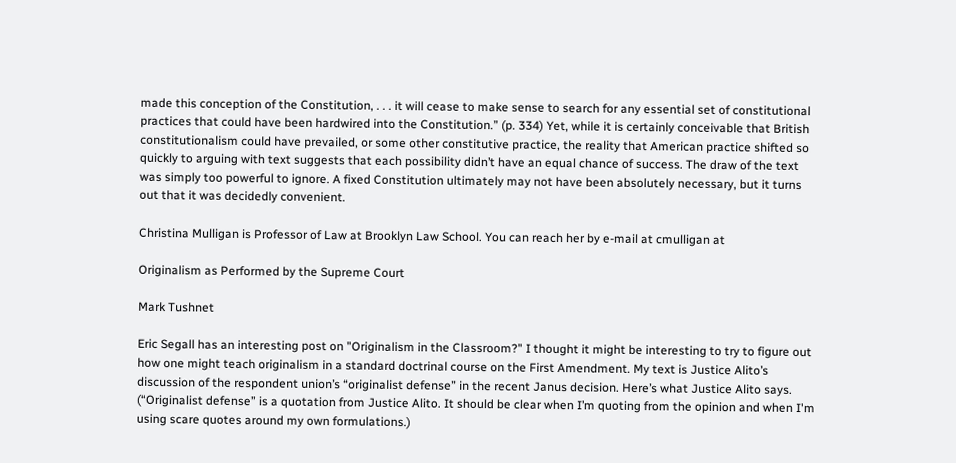made this conception of the Constitution, . . . it will cease to make sense to search for any essential set of constitutional practices that could have been hardwired into the Constitution.” (p. 334) Yet, while it is certainly conceivable that British constitutionalism could have prevailed, or some other constitutive practice, the reality that American practice shifted so quickly to arguing with text suggests that each possibility didn’t have an equal chance of success. The draw of the text was simply too powerful to ignore. A fixed Constitution ultimately may not have been absolutely necessary, but it turns out that it was decidedly convenient.

Christina Mulligan is Professor of Law at Brooklyn Law School. You can reach her by e-mail at cmulligan at

Originalism as Performed by the Supreme Court

Mark Tushnet

Eric Segall has an interesting post on "Originalism in the Classroom?" I thought it might be interesting to try to figure out how one might teach originalism in a standard doctrinal course on the First Amendment. My text is Justice Alito’s discussion of the respondent union’s “originalist defense” in the recent Janus decision. Here’s what Justice Alito says. (“Originalist defense” is a quotation from Justice Alito. It should be clear when I’m quoting from the opinion and when I'm using scare quotes around my own formulations.)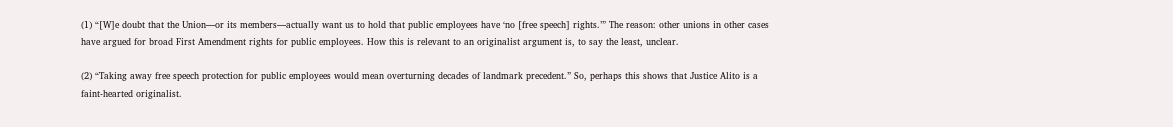(1) “[W]e doubt that the Union—or its members—actually want us to hold that public employees have ‘no [free speech] rights.’” The reason: other unions in other cases have argued for broad First Amendment rights for public employees. How this is relevant to an originalist argument is, to say the least, unclear.

(2) “Taking away free speech protection for public employees would mean overturning decades of landmark precedent.” So, perhaps this shows that Justice Alito is a faint-hearted originalist.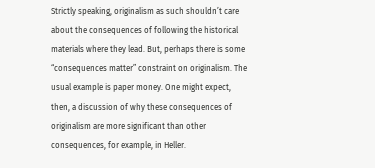Strictly speaking, originalism as such shouldn’t care about the consequences of following the historical materials where they lead. But, perhaps there is some “consequences matter” constraint on originalism. The usual example is paper money. One might expect, then, a discussion of why these consequences of originalism are more significant than other consequences, for example, in Heller.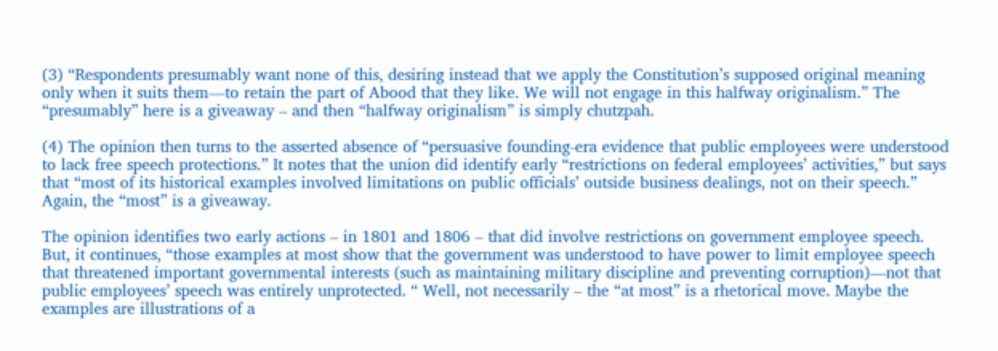(3) “Respondents presumably want none of this, desiring instead that we apply the Constitution’s supposed original meaning only when it suits them—to retain the part of Abood that they like. We will not engage in this halfway originalism.” The “presumably” here is a giveaway – and then “halfway originalism” is simply chutzpah.

(4) The opinion then turns to the asserted absence of “persuasive founding-era evidence that public employees were understood to lack free speech protections.” It notes that the union did identify early “restrictions on federal employees’ activities,” but says that “most of its historical examples involved limitations on public officials’ outside business dealings, not on their speech.” Again, the “most” is a giveaway.

The opinion identifies two early actions – in 1801 and 1806 – that did involve restrictions on government employee speech. But, it continues, “those examples at most show that the government was understood to have power to limit employee speech that threatened important governmental interests (such as maintaining military discipline and preventing corruption)—not that public employees’ speech was entirely unprotected. “ Well, not necessarily – the “at most” is a rhetorical move. Maybe the examples are illustrations of a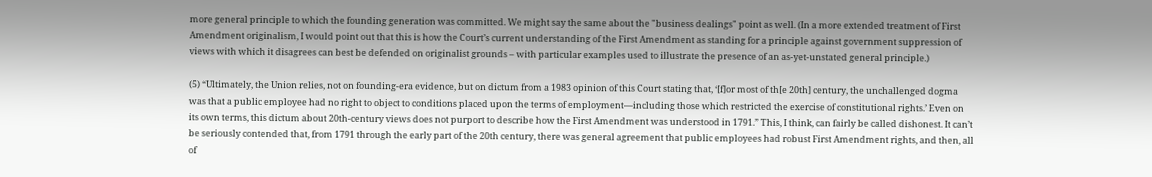more general principle to which the founding generation was committed. We might say the same about the "business dealings" point as well. (In a more extended treatment of First Amendment originalism, I would point out that this is how the Court’s current understanding of the First Amendment as standing for a principle against government suppression of views with which it disagrees can best be defended on originalist grounds – with particular examples used to illustrate the presence of an as-yet-unstated general principle.)

(5) “Ultimately, the Union relies, not on founding-era evidence, but on dictum from a 1983 opinion of this Court stating that, ‘[f]or most of th[e 20th] century, the unchallenged dogma was that a public employee had no right to object to conditions placed upon the terms of employment—including those which restricted the exercise of constitutional rights.’ Even on its own terms, this dictum about 20th-century views does not purport to describe how the First Amendment was understood in 1791.” This, I think, can fairly be called dishonest. It can’t be seriously contended that, from 1791 through the early part of the 20th century, there was general agreement that public employees had robust First Amendment rights, and then, all of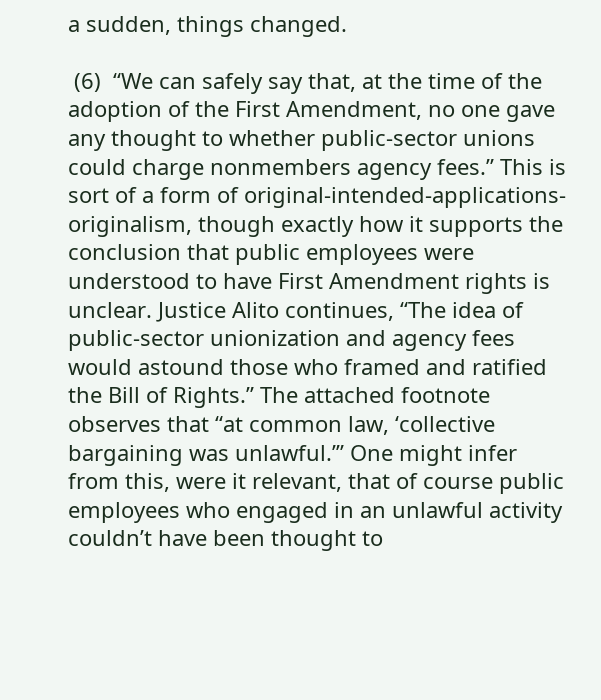a sudden, things changed.

 (6)  “We can safely say that, at the time of the adoption of the First Amendment, no one gave any thought to whether public-sector unions could charge nonmembers agency fees.” This is sort of a form of original-intended-applications-originalism, though exactly how it supports the conclusion that public employees were understood to have First Amendment rights is unclear. Justice Alito continues, “The idea of public-sector unionization and agency fees would astound those who framed and ratified the Bill of Rights.” The attached footnote observes that “at common law, ‘collective bargaining was unlawful.’” One might infer from this, were it relevant, that of course public employees who engaged in an unlawful activity couldn’t have been thought to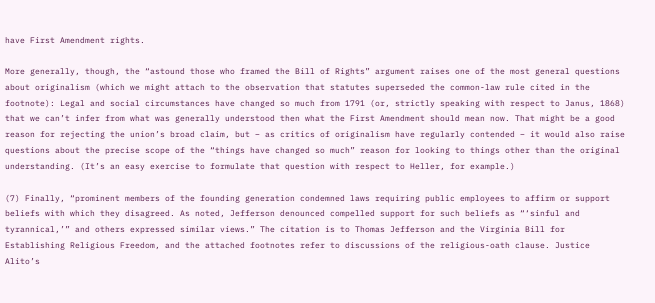have First Amendment rights.

More generally, though, the “astound those who framed the Bill of Rights” argument raises one of the most general questions about originalism (which we might attach to the observation that statutes superseded the common-law rule cited in the footnote): Legal and social circumstances have changed so much from 1791 (or, strictly speaking with respect to Janus, 1868) that we can’t infer from what was generally understood then what the First Amendment should mean now. That might be a good reason for rejecting the union’s broad claim, but – as critics of originalism have regularly contended – it would also raise questions about the precise scope of the “things have changed so much” reason for looking to things other than the original understanding. (It’s an easy exercise to formulate that question with respect to Heller, for example.)

(7) Finally, “prominent members of the founding generation condemned laws requiring public employees to affirm or support beliefs with which they disagreed. As noted, Jefferson denounced compelled support for such beliefs as “‘sinful and tyrannical,’” and others expressed similar views.” The citation is to Thomas Jefferson and the Virginia Bill for Establishing Religious Freedom, and the attached footnotes refer to discussions of the religious-oath clause. Justice Alito’s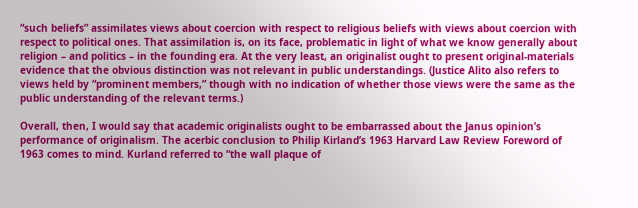“such beliefs” assimilates views about coercion with respect to religious beliefs with views about coercion with respect to political ones. That assimilation is, on its face, problematic in light of what we know generally about religion – and politics – in the founding era. At the very least, an originalist ought to present original-materials evidence that the obvious distinction was not relevant in public understandings. (Justice Alito also refers to views held by “prominent members,” though with no indication of whether those views were the same as the public understanding of the relevant terms.)

Overall, then, I would say that academic originalists ought to be embarrassed about the Janus opinion’s performance of originalism. The acerbic conclusion to Philip Kirland’s 1963 Harvard Law Review Foreword of 1963 comes to mind. Kurland referred to “the wall plaque of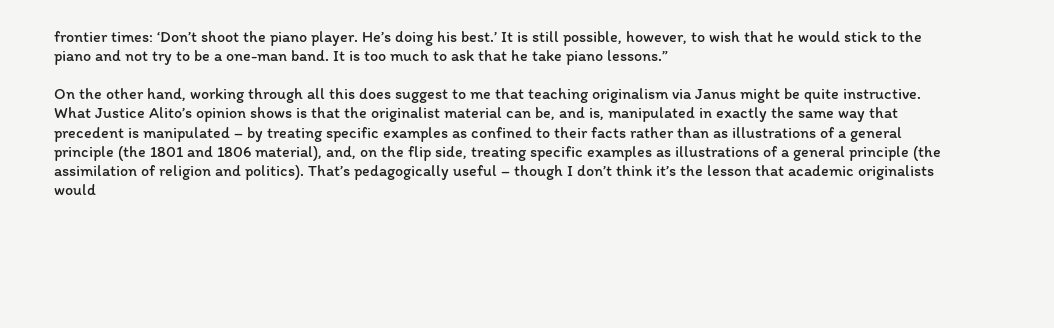frontier times: ‘Don’t shoot the piano player. He’s doing his best.’ It is still possible, however, to wish that he would stick to the piano and not try to be a one-man band. It is too much to ask that he take piano lessons.”

On the other hand, working through all this does suggest to me that teaching originalism via Janus might be quite instructive. What Justice Alito’s opinion shows is that the originalist material can be, and is, manipulated in exactly the same way that precedent is manipulated – by treating specific examples as confined to their facts rather than as illustrations of a general principle (the 1801 and 1806 material), and, on the flip side, treating specific examples as illustrations of a general principle (the assimilation of religion and politics). That’s pedagogically useful – though I don’t think it’s the lesson that academic originalists would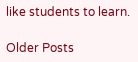like students to learn.

Older Posts